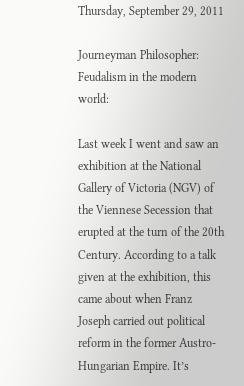Thursday, September 29, 2011

Journeyman Philosopher: Feudalism in the modern world:

Last week I went and saw an exhibition at the National Gallery of Victoria (NGV) of the Viennese Secession that erupted at the turn of the 20th Century. According to a talk given at the exhibition, this came about when Franz Joseph carried out political reform in the former Austro-Hungarian Empire. It’s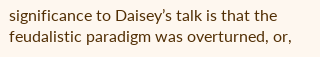significance to Daisey’s talk is that the feudalistic paradigm was overturned, or,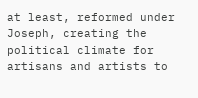at least, reformed under Joseph, creating the political climate for artisans and artists to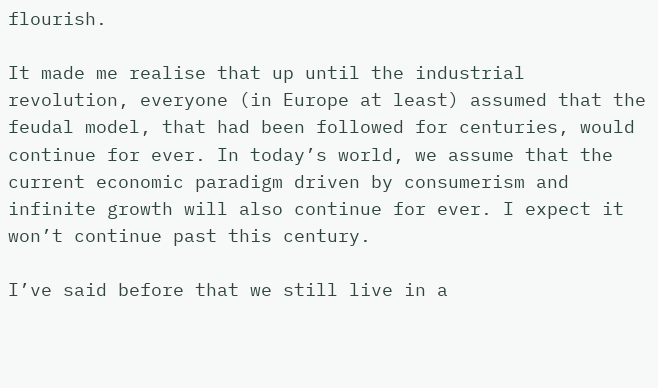flourish.

It made me realise that up until the industrial revolution, everyone (in Europe at least) assumed that the feudal model, that had been followed for centuries, would continue for ever. In today’s world, we assume that the current economic paradigm driven by consumerism and infinite growth will also continue for ever. I expect it won’t continue past this century.

I’ve said before that we still live in a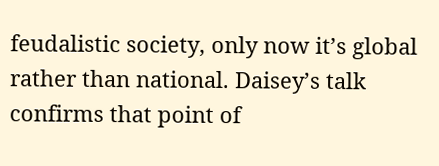feudalistic society, only now it’s global rather than national. Daisey’s talk confirms that point of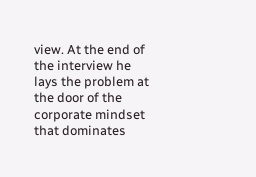view. At the end of the interview he lays the problem at the door of the corporate mindset that dominates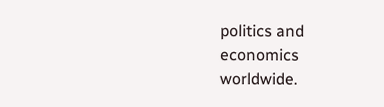politics and economics worldwide.